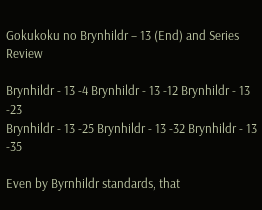Gokukoku no Brynhildr – 13 (End) and Series Review

Brynhildr - 13 -4 Brynhildr - 13 -12 Brynhildr - 13 -23
Brynhildr - 13 -25 Brynhildr - 13 -32 Brynhildr - 13 -35

Even by Byrnhildr standards, that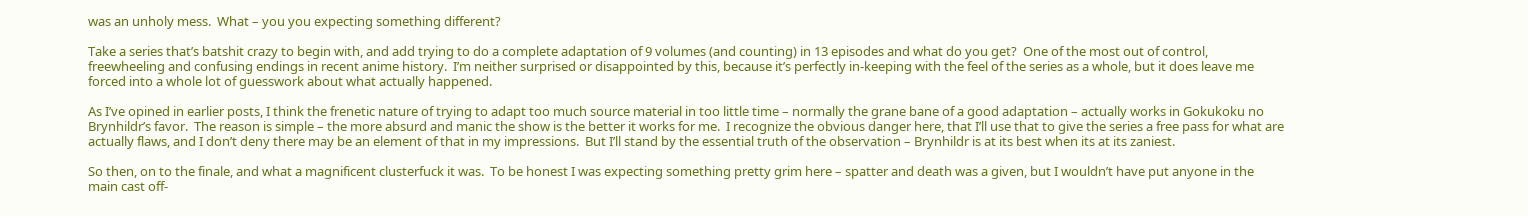was an unholy mess.  What – you you expecting something different?

Take a series that’s batshit crazy to begin with, and add trying to do a complete adaptation of 9 volumes (and counting) in 13 episodes and what do you get?  One of the most out of control, freewheeling and confusing endings in recent anime history.  I’m neither surprised or disappointed by this, because it’s perfectly in-keeping with the feel of the series as a whole, but it does leave me forced into a whole lot of guesswork about what actually happened.

As I’ve opined in earlier posts, I think the frenetic nature of trying to adapt too much source material in too little time – normally the grane bane of a good adaptation – actually works in Gokukoku no Brynhildr’s favor.  The reason is simple – the more absurd and manic the show is the better it works for me.  I recognize the obvious danger here, that I’ll use that to give the series a free pass for what are actually flaws, and I don’t deny there may be an element of that in my impressions.  But I’ll stand by the essential truth of the observation – Brynhildr is at its best when its at its zaniest.

So then, on to the finale, and what a magnificent clusterfuck it was.  To be honest I was expecting something pretty grim here – spatter and death was a given, but I wouldn’t have put anyone in the main cast off-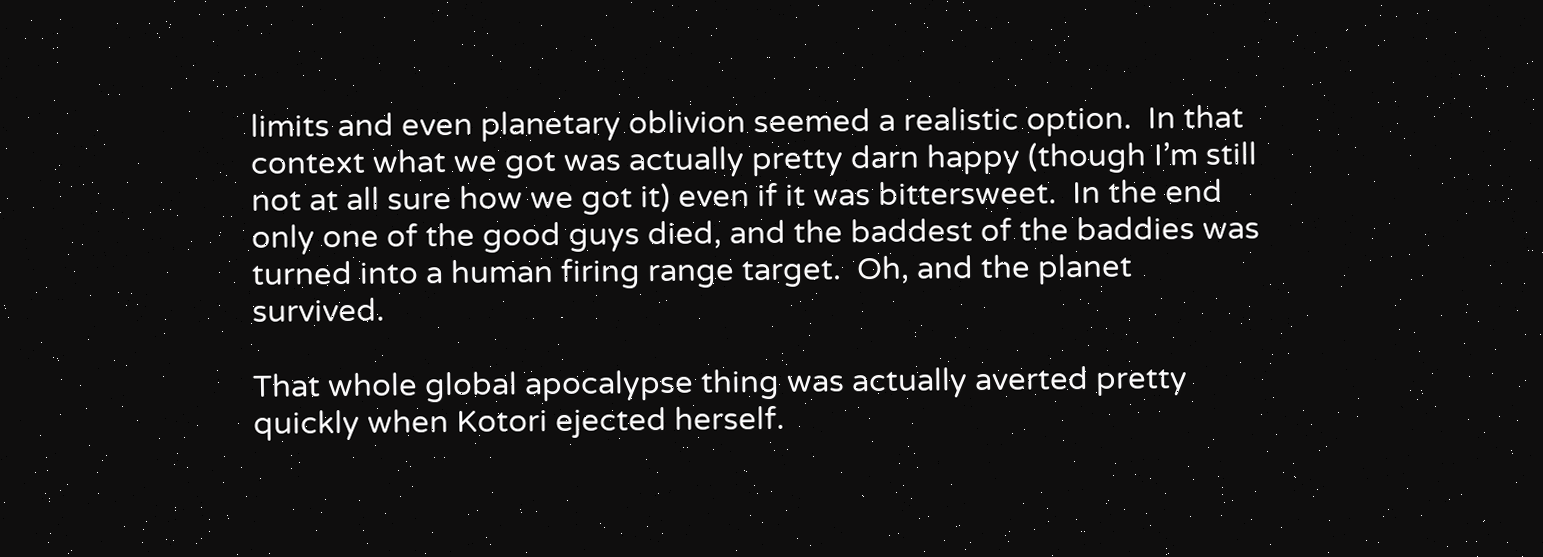limits and even planetary oblivion seemed a realistic option.  In that context what we got was actually pretty darn happy (though I’m still not at all sure how we got it) even if it was bittersweet.  In the end only one of the good guys died, and the baddest of the baddies was turned into a human firing range target.  Oh, and the planet survived.

That whole global apocalypse thing was actually averted pretty quickly when Kotori ejected herself.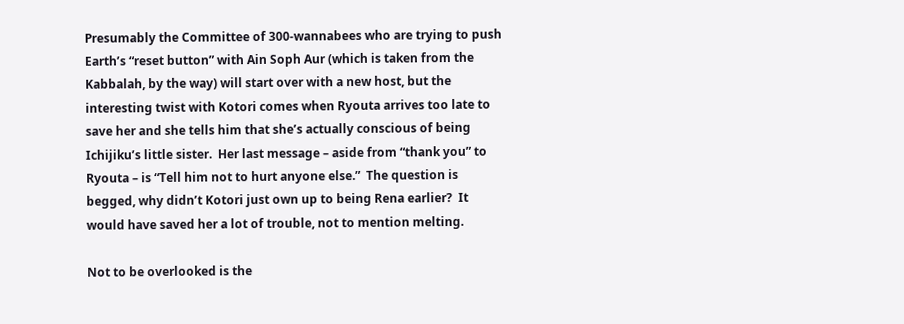Presumably the Committee of 300-wannabees who are trying to push Earth’s “reset button” with Ain Soph Aur (which is taken from the Kabbalah, by the way) will start over with a new host, but the interesting twist with Kotori comes when Ryouta arrives too late to save her and she tells him that she’s actually conscious of being Ichijiku’s little sister.  Her last message – aside from “thank you” to Ryouta – is “Tell him not to hurt anyone else.”  The question is begged, why didn’t Kotori just own up to being Rena earlier?  It would have saved her a lot of trouble, not to mention melting.

Not to be overlooked is the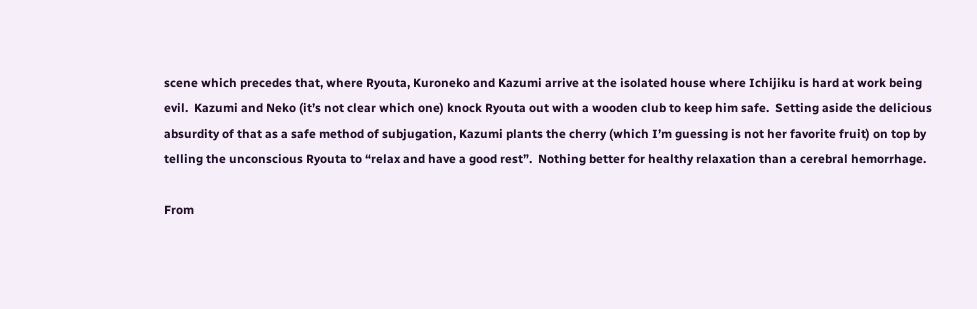scene which precedes that, where Ryouta, Kuroneko and Kazumi arrive at the isolated house where Ichijiku is hard at work being evil.  Kazumi and Neko (it’s not clear which one) knock Ryouta out with a wooden club to keep him safe.  Setting aside the delicious absurdity of that as a safe method of subjugation, Kazumi plants the cherry (which I’m guessing is not her favorite fruit) on top by telling the unconscious Ryouta to “relax and have a good rest”.  Nothing better for healthy relaxation than a cerebral hemorrhage.

From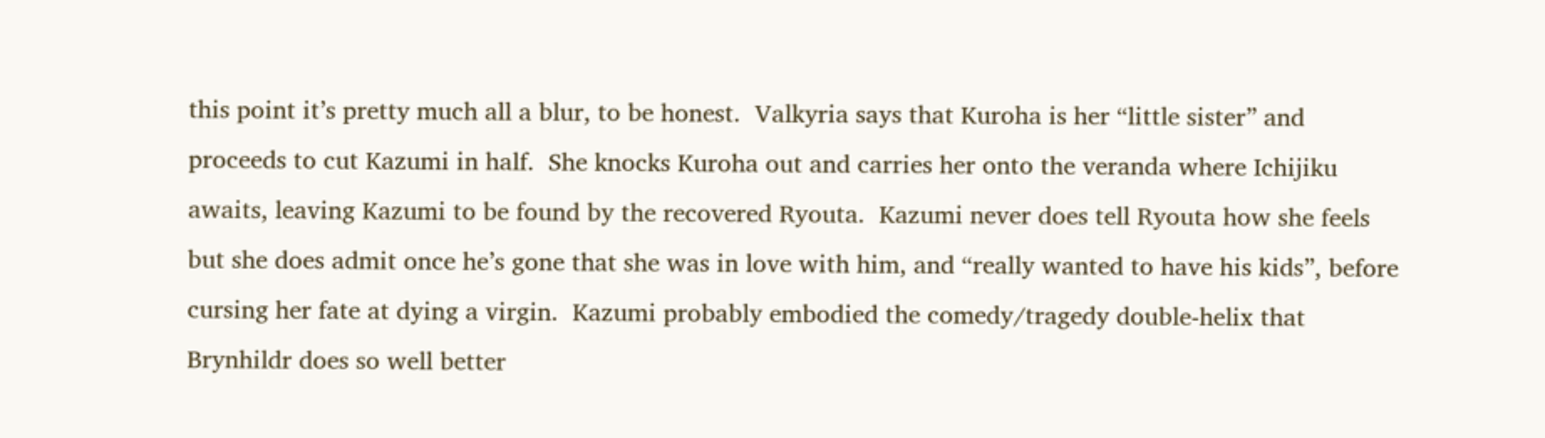this point it’s pretty much all a blur, to be honest.  Valkyria says that Kuroha is her “little sister” and proceeds to cut Kazumi in half.  She knocks Kuroha out and carries her onto the veranda where Ichijiku awaits, leaving Kazumi to be found by the recovered Ryouta.  Kazumi never does tell Ryouta how she feels but she does admit once he’s gone that she was in love with him, and “really wanted to have his kids”, before cursing her fate at dying a virgin.  Kazumi probably embodied the comedy/tragedy double-helix that Brynhildr does so well better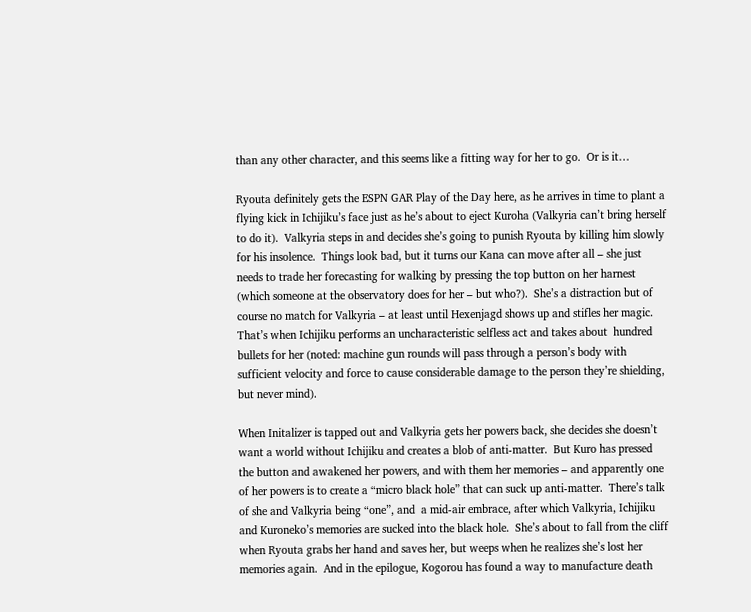than any other character, and this seems like a fitting way for her to go.  Or is it…

Ryouta definitely gets the ESPN GAR Play of the Day here, as he arrives in time to plant a flying kick in Ichijiku’s face just as he’s about to eject Kuroha (Valkyria can’t bring herself to do it).  Valkyria steps in and decides she’s going to punish Ryouta by killing him slowly for his insolence.  Things look bad, but it turns our Kana can move after all – she just needs to trade her forecasting for walking by pressing the top button on her harnest (which someone at the observatory does for her – but who?).  She’s a distraction but of course no match for Valkyria – at least until Hexenjagd shows up and stifles her magic.  That’s when Ichijiku performs an uncharacteristic selfless act and takes about  hundred bullets for her (noted: machine gun rounds will pass through a person’s body with sufficient velocity and force to cause considerable damage to the person they’re shielding, but never mind).

When Initalizer is tapped out and Valkyria gets her powers back, she decides she doesn’t want a world without Ichijiku and creates a blob of anti-matter.  But Kuro has pressed the button and awakened her powers, and with them her memories – and apparently one of her powers is to create a “micro black hole” that can suck up anti-matter.  There’s talk of she and Valkyria being “one”, and  a mid-air embrace, after which Valkyria, Ichijiku and Kuroneko’s memories are sucked into the black hole.  She’s about to fall from the cliff when Ryouta grabs her hand and saves her, but weeps when he realizes she’s lost her memories again.  And in the epilogue, Kogorou has found a way to manufacture death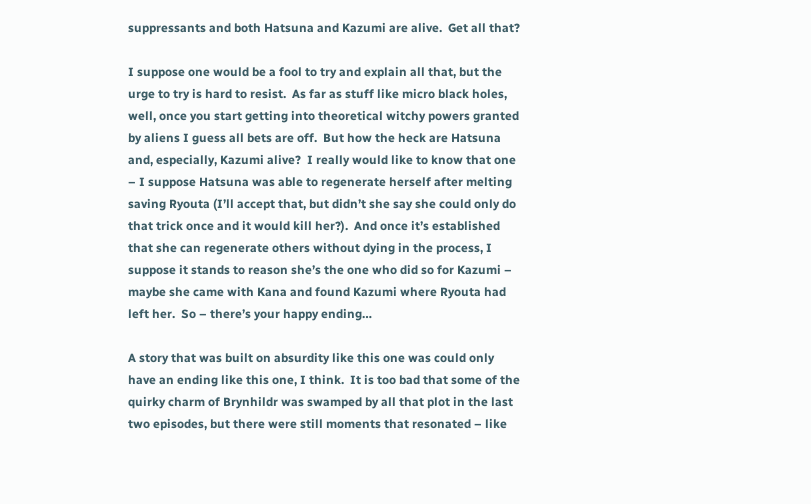suppressants and both Hatsuna and Kazumi are alive.  Get all that?

I suppose one would be a fool to try and explain all that, but the urge to try is hard to resist.  As far as stuff like micro black holes, well, once you start getting into theoretical witchy powers granted by aliens I guess all bets are off.  But how the heck are Hatsuna and, especially, Kazumi alive?  I really would like to know that one – I suppose Hatsuna was able to regenerate herself after melting saving Ryouta (I’ll accept that, but didn’t she say she could only do that trick once and it would kill her?).  And once it’s established that she can regenerate others without dying in the process, I suppose it stands to reason she’s the one who did so for Kazumi – maybe she came with Kana and found Kazumi where Ryouta had left her.  So – there’s your happy ending…

A story that was built on absurdity like this one was could only have an ending like this one, I think.  It is too bad that some of the quirky charm of Brynhildr was swamped by all that plot in the last two episodes, but there were still moments that resonated – like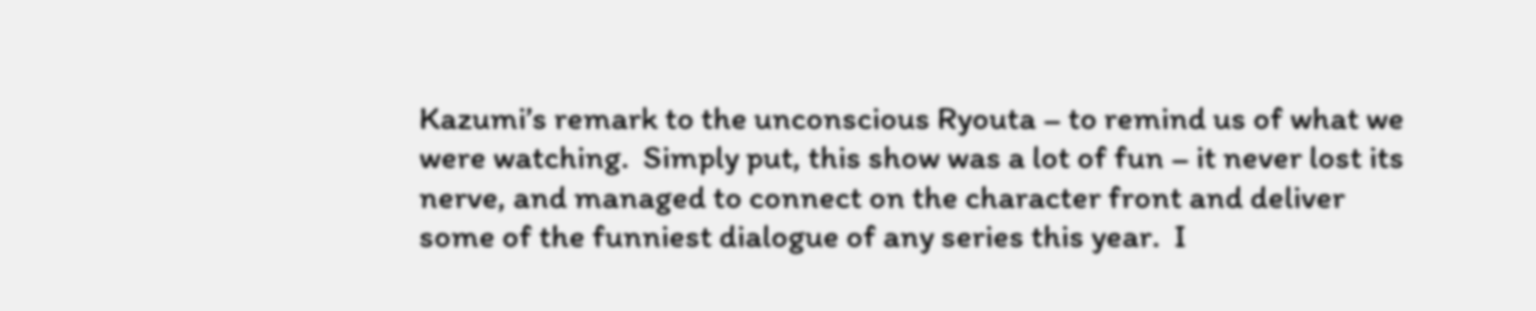Kazumi’s remark to the unconscious Ryouta – to remind us of what we were watching.  Simply put, this show was a lot of fun – it never lost its nerve, and managed to connect on the character front and deliver some of the funniest dialogue of any series this year.  I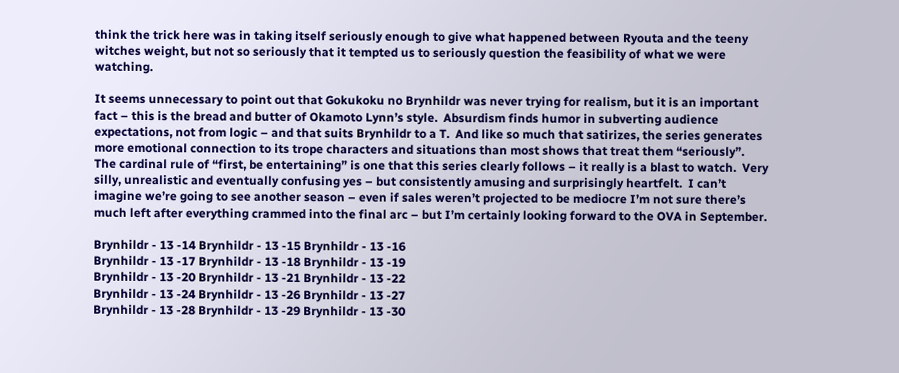think the trick here was in taking itself seriously enough to give what happened between Ryouta and the teeny witches weight, but not so seriously that it tempted us to seriously question the feasibility of what we were watching.

It seems unnecessary to point out that Gokukoku no Brynhildr was never trying for realism, but it is an important fact – this is the bread and butter of Okamoto Lynn’s style.  Absurdism finds humor in subverting audience expectations, not from logic – and that suits Brynhildr to a T.  And like so much that satirizes, the series generates more emotional connection to its trope characters and situations than most shows that treat them “seriously”.  The cardinal rule of “first, be entertaining” is one that this series clearly follows – it really is a blast to watch.  Very silly, unrealistic and eventually confusing yes – but consistently amusing and surprisingly heartfelt.  I can’t imagine we’re going to see another season – even if sales weren’t projected to be mediocre I’m not sure there’s much left after everything crammed into the final arc – but I’m certainly looking forward to the OVA in September.

Brynhildr - 13 -14 Brynhildr - 13 -15 Brynhildr - 13 -16
Brynhildr - 13 -17 Brynhildr - 13 -18 Brynhildr - 13 -19
Brynhildr - 13 -20 Brynhildr - 13 -21 Brynhildr - 13 -22
Brynhildr - 13 -24 Brynhildr - 13 -26 Brynhildr - 13 -27
Brynhildr - 13 -28 Brynhildr - 13 -29 Brynhildr - 13 -30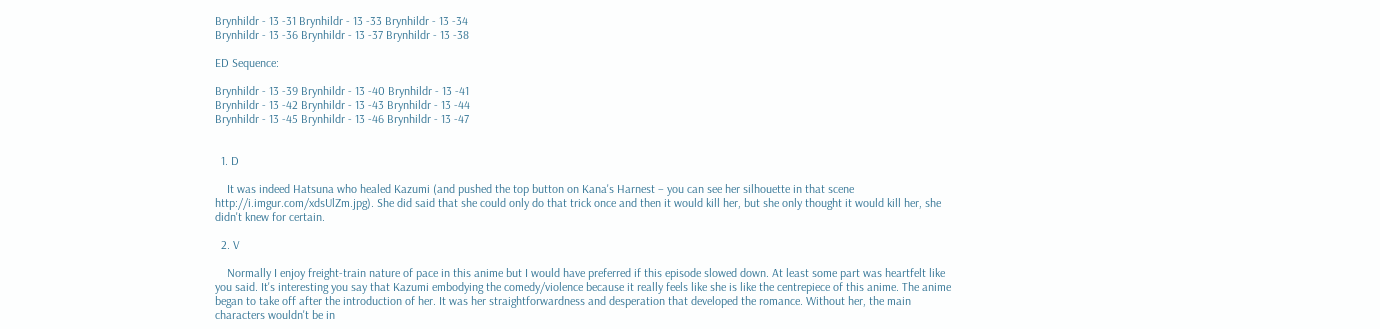Brynhildr - 13 -31 Brynhildr - 13 -33 Brynhildr - 13 -34
Brynhildr - 13 -36 Brynhildr - 13 -37 Brynhildr - 13 -38

ED Sequence:

Brynhildr - 13 -39 Brynhildr - 13 -40 Brynhildr - 13 -41
Brynhildr - 13 -42 Brynhildr - 13 -43 Brynhildr - 13 -44
Brynhildr - 13 -45 Brynhildr - 13 -46 Brynhildr - 13 -47


  1. D

    It was indeed Hatsuna who healed Kazumi (and pushed the top button on Kana's Harnest – you can see her silhouette in that scene http://i.imgur.com/xdsUlZm.jpg). She did said that she could only do that trick once and then it would kill her, but she only thought it would kill her, she didn't knew for certain.

  2. V

    Normally I enjoy freight-train nature of pace in this anime but I would have preferred if this episode slowed down. At least some part was heartfelt like you said. It's interesting you say that Kazumi embodying the comedy/violence because it really feels like she is like the centrepiece of this anime. The anime began to take off after the introduction of her. It was her straightforwardness and desperation that developed the romance. Without her, the main characters wouldn't be in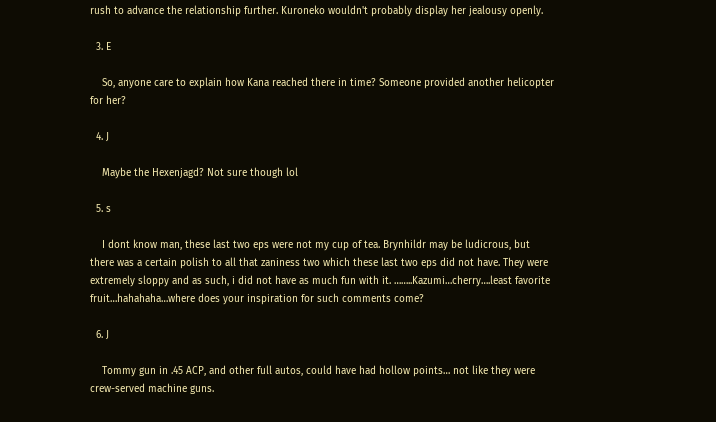rush to advance the relationship further. Kuroneko wouldn't probably display her jealousy openly.

  3. E

    So, anyone care to explain how Kana reached there in time? Someone provided another helicopter for her?

  4. J

    Maybe the Hexenjagd? Not sure though lol

  5. s

    I dont know man, these last two eps were not my cup of tea. Brynhildr may be ludicrous, but there was a certain polish to all that zaniness two which these last two eps did not have. They were extremely sloppy and as such, i did not have as much fun with it. ……..Kazumi…cherry….least favorite fruit…hahahaha…where does your inspiration for such comments come?

  6. J

    Tommy gun in .45 ACP, and other full autos, could have had hollow points… not like they were crew-served machine guns.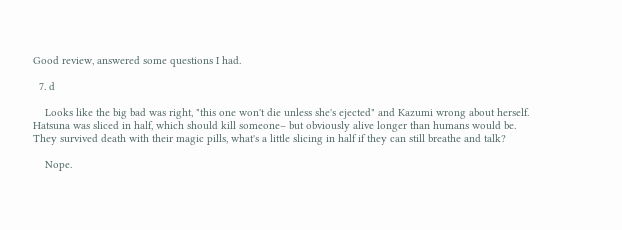Good review, answered some questions I had.

  7. d

    Looks like the big bad was right, "this one won't die unless she's ejected" and Kazumi wrong about herself. Hatsuna was sliced in half, which should kill someone– but obviously alive longer than humans would be. They survived death with their magic pills, what's a little slicing in half if they can still breathe and talk?

    Nope.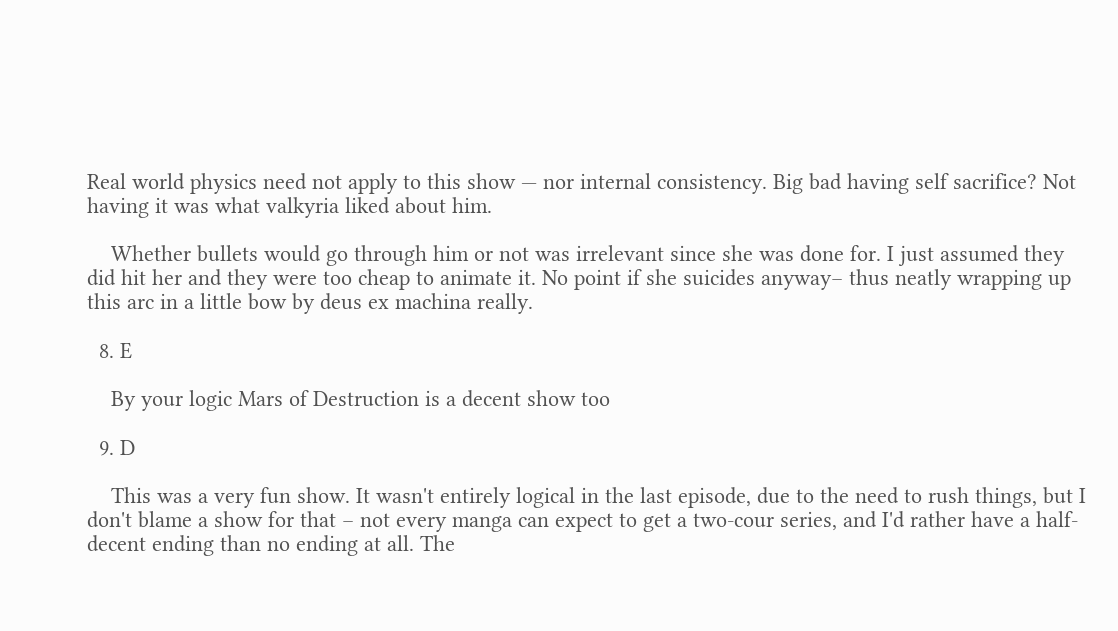Real world physics need not apply to this show — nor internal consistency. Big bad having self sacrifice? Not having it was what valkyria liked about him.

    Whether bullets would go through him or not was irrelevant since she was done for. I just assumed they did hit her and they were too cheap to animate it. No point if she suicides anyway– thus neatly wrapping up this arc in a little bow by deus ex machina really.

  8. E

    By your logic Mars of Destruction is a decent show too

  9. D

    This was a very fun show. It wasn't entirely logical in the last episode, due to the need to rush things, but I don't blame a show for that – not every manga can expect to get a two-cour series, and I'd rather have a half-decent ending than no ending at all. The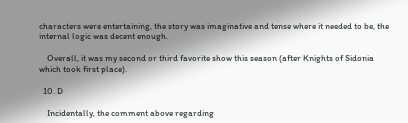characters were entertaining, the story was imaginative and tense where it needed to be, the internal logic was decent enough.

    Overall, it was my second or third favorite show this season (after Knights of Sidonia which took first place).

  10. D

    Incidentally, the comment above regarding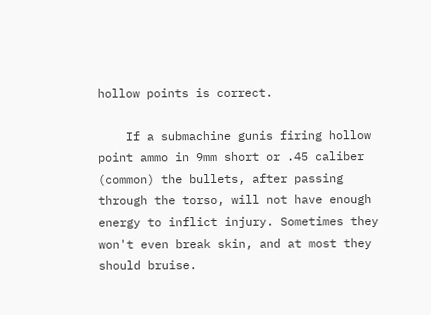hollow points is correct.

    If a submachine gunis firing hollow point ammo in 9mm short or .45 caliber (common) the bullets, after passing through the torso, will not have enough energy to inflict injury. Sometimes they won't even break skin, and at most they should bruise.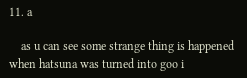11. a

    as u can see some strange thing is happened when hatsuna was turned into goo i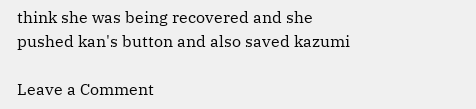think she was being recovered and she pushed kan's button and also saved kazumi

Leave a Comment